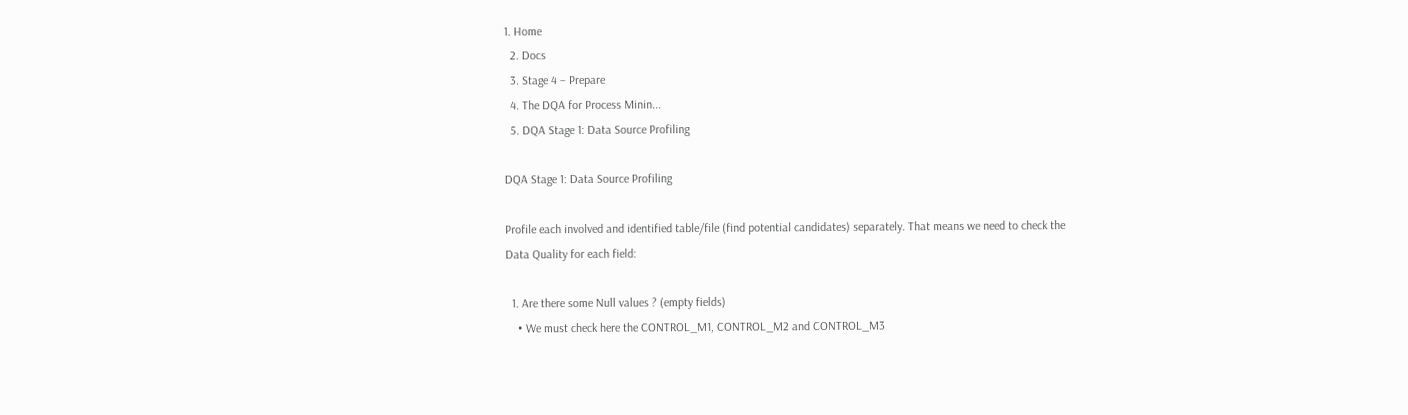1. Home
  2. Docs
  3. Stage 4 – Prepare
  4. The DQA for Process Minin...
  5. DQA Stage 1: Data Source Profiling

DQA Stage 1: Data Source Profiling

Profile each involved and identified table/file (find potential candidates) separately. That means we need to check the Data Quality for each field:

  1. Are there some Null values ? (empty fields)
    • We must check here the CONTROL_M1, CONTROL_M2 and CONTROL_M3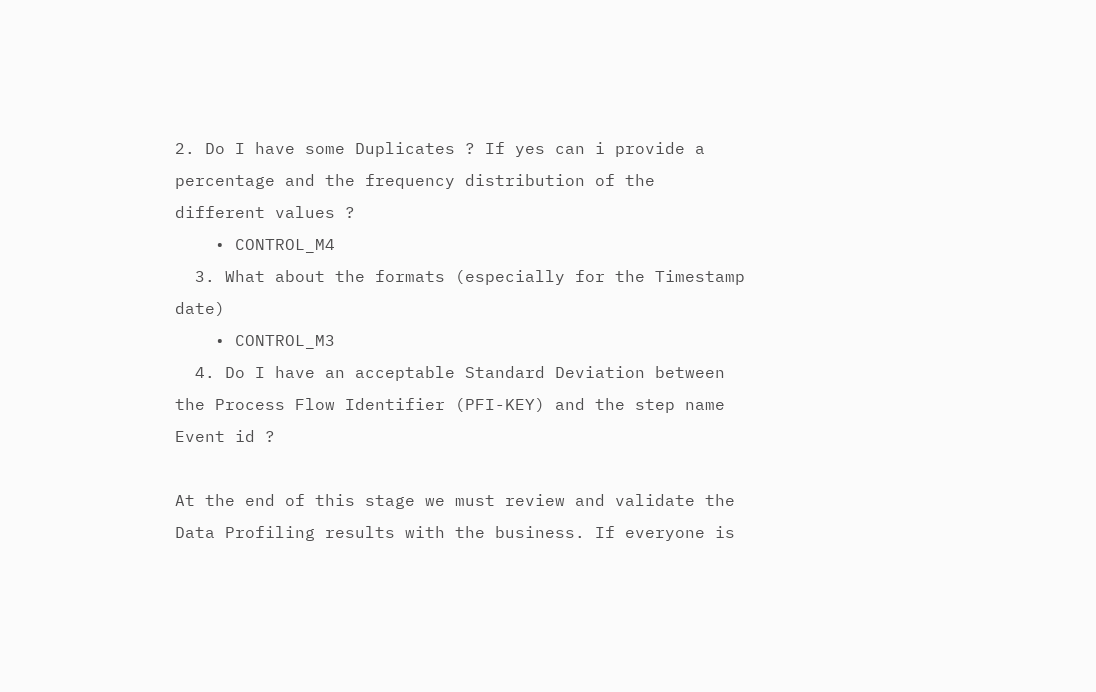2. Do I have some Duplicates ? If yes can i provide a percentage and the frequency distribution of the different values ?
    • CONTROL_M4
  3. What about the formats (especially for the Timestamp date)
    • CONTROL_M3
  4. Do I have an acceptable Standard Deviation between the Process Flow Identifier (PFI-KEY) and the step name Event id ?

At the end of this stage we must review and validate the Data Profiling results with the business. If everyone is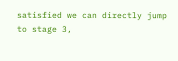satisfied we can directly jump to stage 3,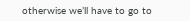otherwise we’ll have to go to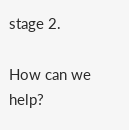stage 2.

How can we help?